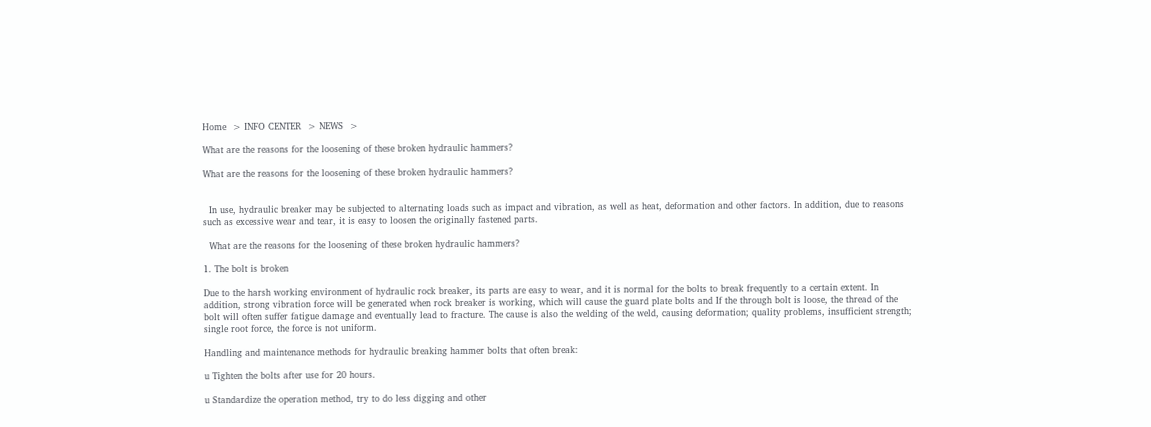Home  > INFO CENTER  > NEWS  >

What are the reasons for the loosening of these broken hydraulic hammers?

What are the reasons for the loosening of these broken hydraulic hammers?


  In use, hydraulic breaker may be subjected to alternating loads such as impact and vibration, as well as heat, deformation and other factors. In addition, due to reasons such as excessive wear and tear, it is easy to loosen the originally fastened parts.

  What are the reasons for the loosening of these broken hydraulic hammers?

1. The bolt is broken

Due to the harsh working environment of hydraulic rock breaker, its parts are easy to wear, and it is normal for the bolts to break frequently to a certain extent. In addition, strong vibration force will be generated when rock breaker is working, which will cause the guard plate bolts and If the through bolt is loose, the thread of the bolt will often suffer fatigue damage and eventually lead to fracture. The cause is also the welding of the weld, causing deformation; quality problems, insufficient strength; single root force, the force is not uniform.

Handling and maintenance methods for hydraulic breaking hammer bolts that often break:

u Tighten the bolts after use for 20 hours.

u Standardize the operation method, try to do less digging and other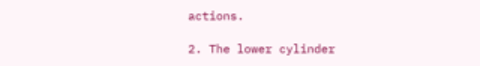actions.

2. The lower cylinder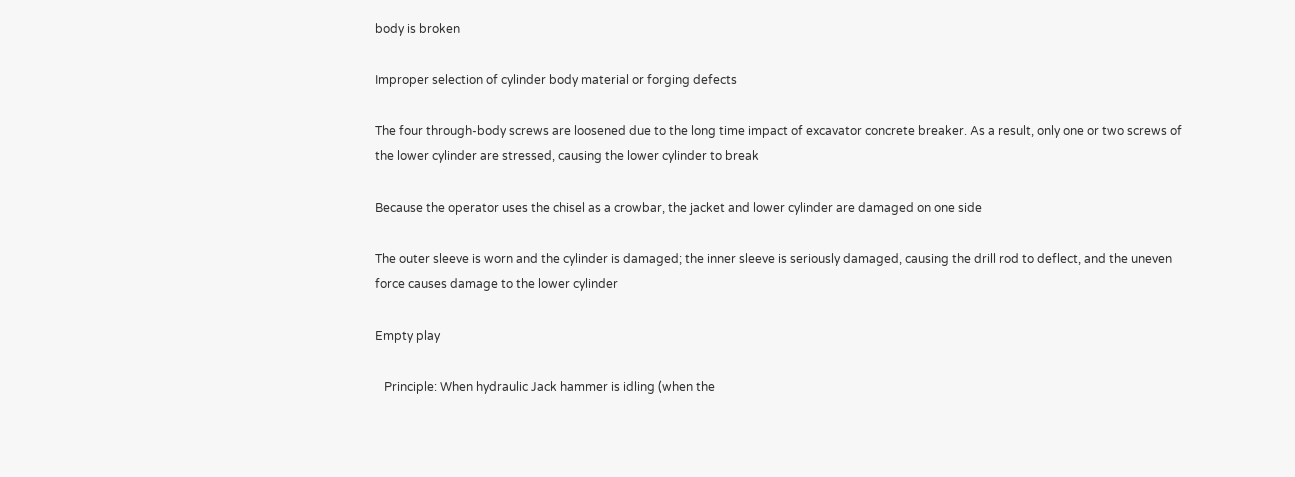body is broken

Improper selection of cylinder body material or forging defects

The four through-body screws are loosened due to the long time impact of excavator concrete breaker. As a result, only one or two screws of the lower cylinder are stressed, causing the lower cylinder to break

Because the operator uses the chisel as a crowbar, the jacket and lower cylinder are damaged on one side

The outer sleeve is worn and the cylinder is damaged; the inner sleeve is seriously damaged, causing the drill rod to deflect, and the uneven force causes damage to the lower cylinder

Empty play

   Principle: When hydraulic Jack hammer is idling (when the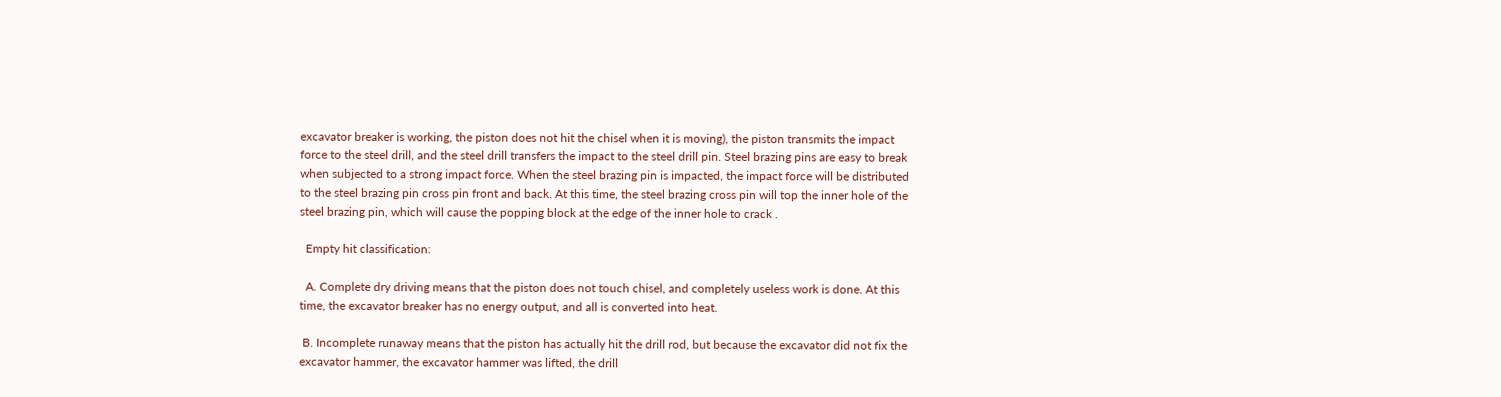excavator breaker is working, the piston does not hit the chisel when it is moving), the piston transmits the impact force to the steel drill, and the steel drill transfers the impact to the steel drill pin. Steel brazing pins are easy to break when subjected to a strong impact force. When the steel brazing pin is impacted, the impact force will be distributed to the steel brazing pin cross pin front and back. At this time, the steel brazing cross pin will top the inner hole of the steel brazing pin, which will cause the popping block at the edge of the inner hole to crack .

  Empty hit classification:

  A. Complete dry driving means that the piston does not touch chisel, and completely useless work is done. At this time, the excavator breaker has no energy output, and all is converted into heat.

 B. Incomplete runaway means that the piston has actually hit the drill rod, but because the excavator did not fix the excavator hammer, the excavator hammer was lifted, the drill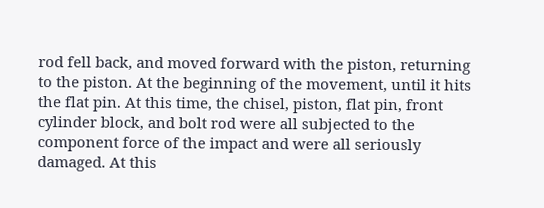rod fell back, and moved forward with the piston, returning to the piston. At the beginning of the movement, until it hits the flat pin. At this time, the chisel, piston, flat pin, front cylinder block, and bolt rod were all subjected to the component force of the impact and were all seriously damaged. At this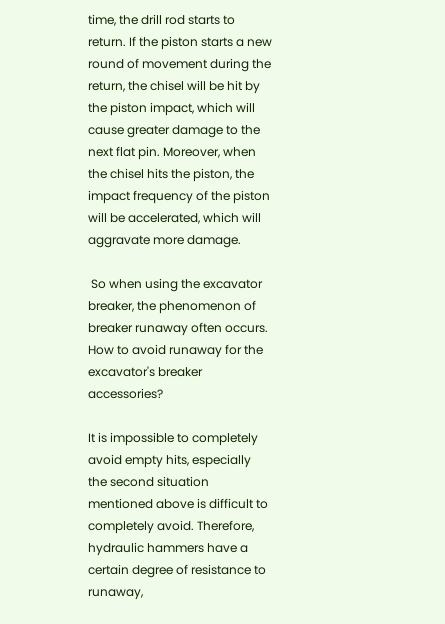time, the drill rod starts to return. If the piston starts a new round of movement during the return, the chisel will be hit by the piston impact, which will cause greater damage to the next flat pin. Moreover, when the chisel hits the piston, the impact frequency of the piston will be accelerated, which will aggravate more damage.

 So when using the excavator breaker, the phenomenon of breaker runaway often occurs. How to avoid runaway for the excavator's breaker accessories?

It is impossible to completely avoid empty hits, especially the second situation mentioned above is difficult to completely avoid. Therefore, hydraulic hammers have a certain degree of resistance to runaway,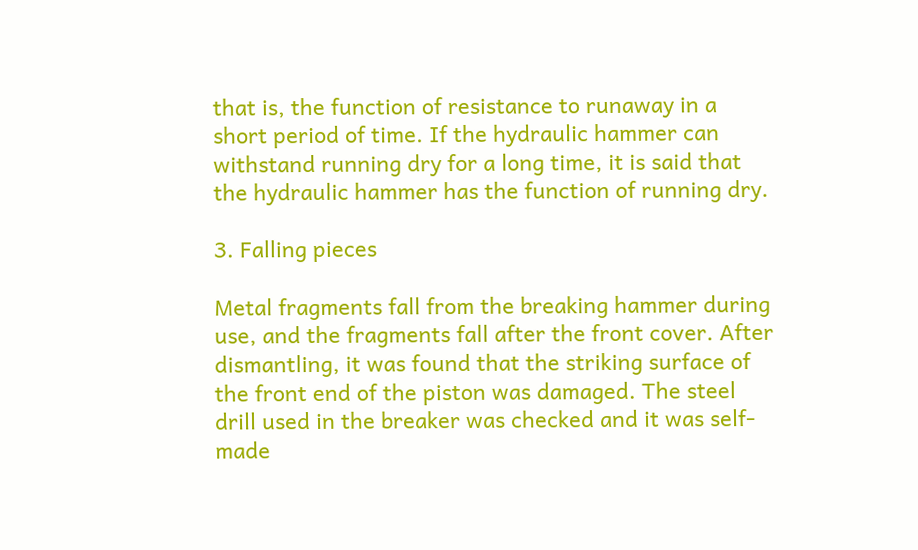that is, the function of resistance to runaway in a short period of time. If the hydraulic hammer can withstand running dry for a long time, it is said that the hydraulic hammer has the function of running dry.

3. Falling pieces

Metal fragments fall from the breaking hammer during use, and the fragments fall after the front cover. After dismantling, it was found that the striking surface of the front end of the piston was damaged. The steel drill used in the breaker was checked and it was self-made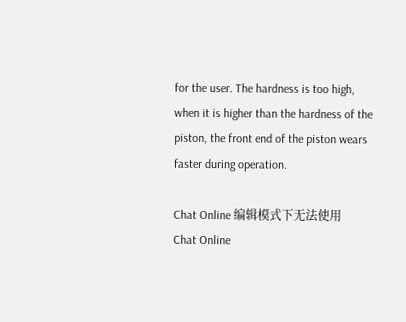for the user. The hardness is too high, when it is higher than the hardness of the piston, the front end of the piston wears faster during operation.

Chat Online 编辑模式下无法使用
Chat Online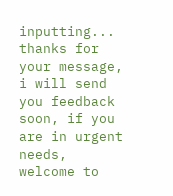inputting...
thanks for your message, i will send you feedback soon, if you are in urgent needs, welcome to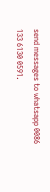send messages to whatsapp 0086 133 6130 0591.